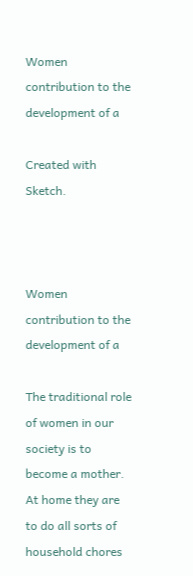Women contribution to the development of a

Created with Sketch.



Women contribution to the development of a

The traditional role of women in our society is to become a mother. At home they are to do all sorts of household chores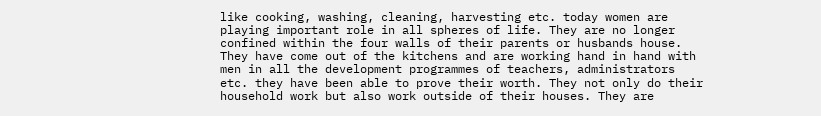like cooking, washing, cleaning, harvesting etc. today women are playing important role in all spheres of life. They are no longer confined within the four walls of their parents or husbands house. They have come out of the kitchens and are working hand in hand with men in all the development programmes of teachers, administrators etc. they have been able to prove their worth. They not only do their household work but also work outside of their houses. They are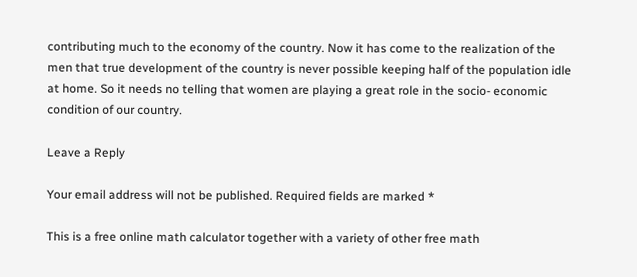contributing much to the economy of the country. Now it has come to the realization of the men that true development of the country is never possible keeping half of the population idle at home. So it needs no telling that women are playing a great role in the socio- economic condition of our country.

Leave a Reply

Your email address will not be published. Required fields are marked *

This is a free online math calculator together with a variety of other free math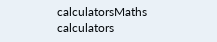calculatorsMaths calculators